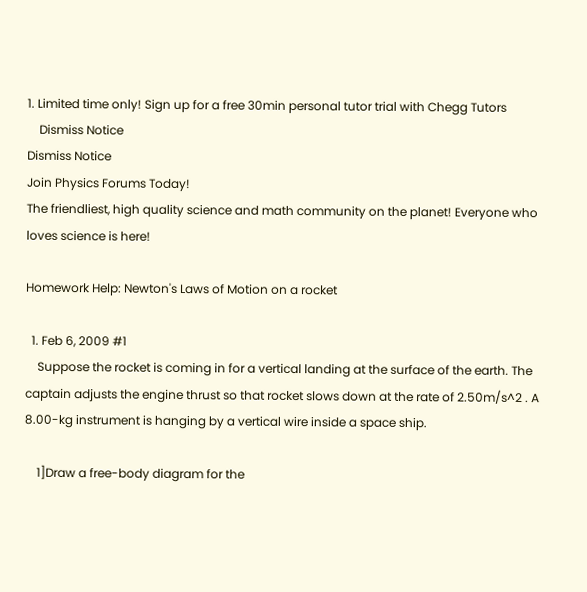1. Limited time only! Sign up for a free 30min personal tutor trial with Chegg Tutors
    Dismiss Notice
Dismiss Notice
Join Physics Forums Today!
The friendliest, high quality science and math community on the planet! Everyone who loves science is here!

Homework Help: Newton's Laws of Motion on a rocket

  1. Feb 6, 2009 #1
    Suppose the rocket is coming in for a vertical landing at the surface of the earth. The captain adjusts the engine thrust so that rocket slows down at the rate of 2.50m/s^2 . A 8.00-kg instrument is hanging by a vertical wire inside a space ship.

    1]Draw a free-body diagram for the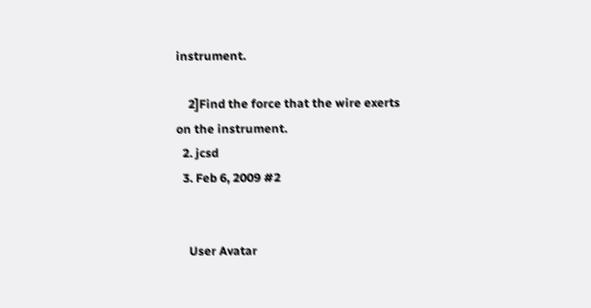instrument.

    2]Find the force that the wire exerts on the instrument.
  2. jcsd
  3. Feb 6, 2009 #2


    User Avatar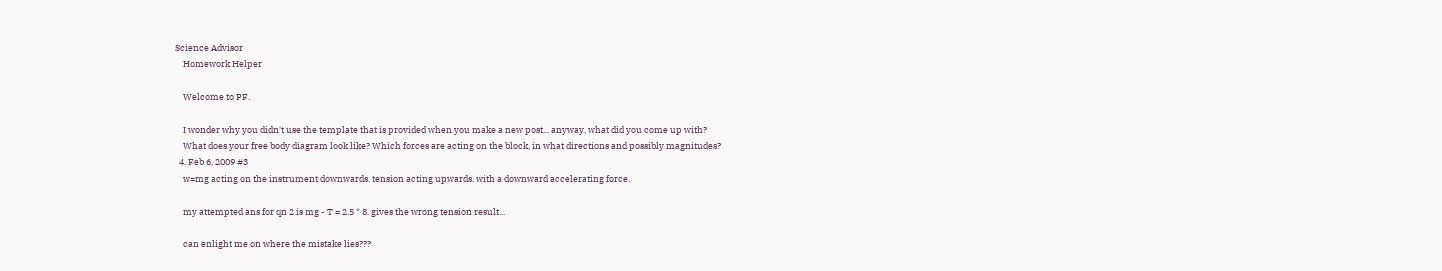Science Advisor
    Homework Helper

    Welcome to PF.

    I wonder why you didn't use the template that is provided when you make a new post... anyway, what did you come up with?
    What does your free body diagram look like? Which forces are acting on the block, in what directions and possibly magnitudes?
  4. Feb 6, 2009 #3
    w=mg acting on the instrument downwards. tension acting upwards. with a downward accelerating force.

    my attempted ans for qn 2 is mg - T = 2.5 * 8. gives the wrong tension result...

    can enlight me on where the mistake lies???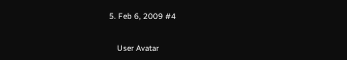5. Feb 6, 2009 #4


    User Avatar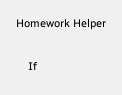Homework Helper

    If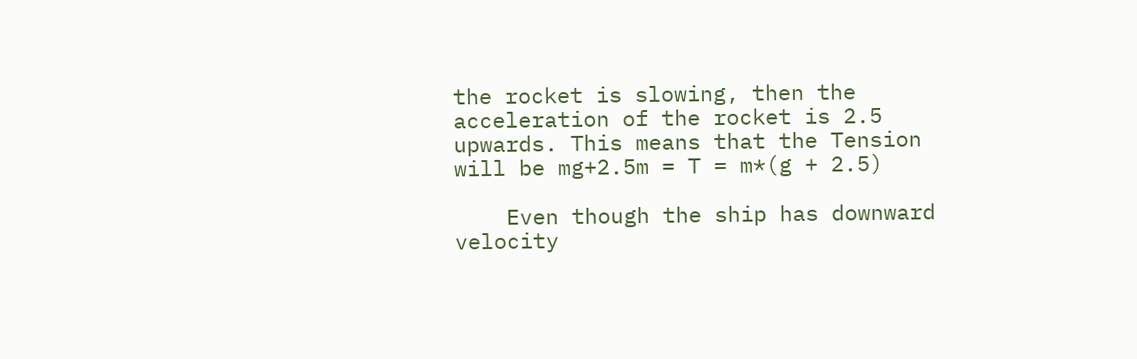the rocket is slowing, then the acceleration of the rocket is 2.5 upwards. This means that the Tension will be mg+2.5m = T = m*(g + 2.5)

    Even though the ship has downward velocity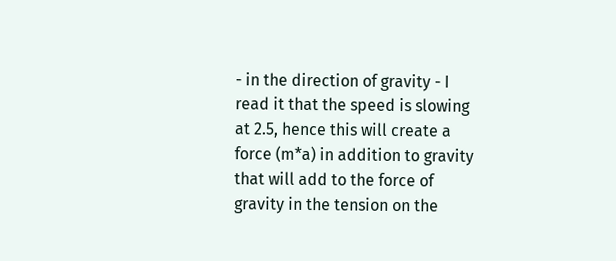- in the direction of gravity - I read it that the speed is slowing at 2.5, hence this will create a force (m*a) in addition to gravity that will add to the force of gravity in the tension on the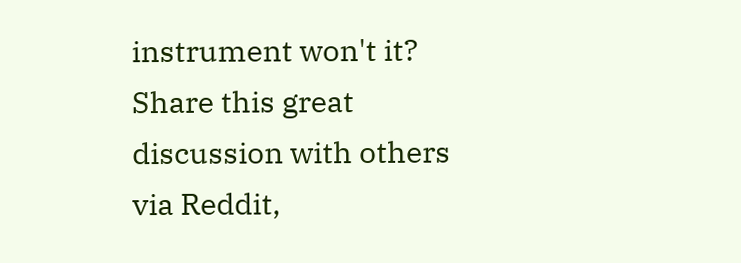instrument won't it?
Share this great discussion with others via Reddit,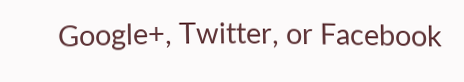Google+, Twitter, or Facebook